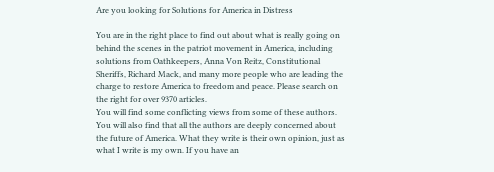Are you looking for Solutions for America in Distress

You are in the right place to find out about what is really going on behind the scenes in the patriot movement in America, including solutions from Oathkeepers, Anna Von Reitz, Constitutional Sheriffs, Richard Mack, and many more people who are leading the charge to restore America to freedom and peace. Please search on the right for over 9370 articles.
You will find some conflicting views from some of these authors. You will also find that all the authors are deeply concerned about the future of America. What they write is their own opinion, just as what I write is my own. If you have an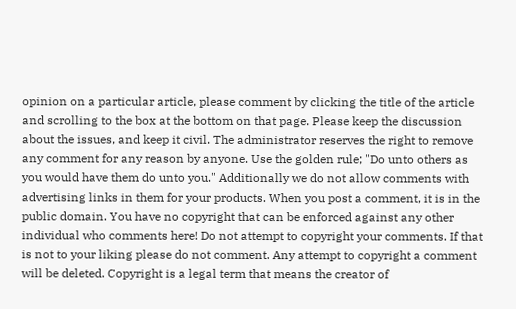opinion on a particular article, please comment by clicking the title of the article and scrolling to the box at the bottom on that page. Please keep the discussion about the issues, and keep it civil. The administrator reserves the right to remove any comment for any reason by anyone. Use the golden rule; "Do unto others as you would have them do unto you." Additionally we do not allow comments with advertising links in them for your products. When you post a comment, it is in the public domain. You have no copyright that can be enforced against any other individual who comments here! Do not attempt to copyright your comments. If that is not to your liking please do not comment. Any attempt to copyright a comment will be deleted. Copyright is a legal term that means the creator of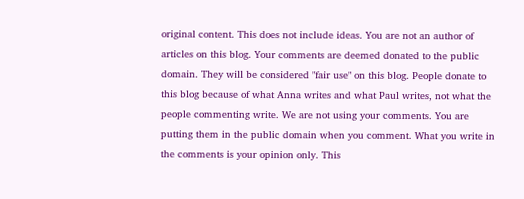original content. This does not include ideas. You are not an author of articles on this blog. Your comments are deemed donated to the public domain. They will be considered "fair use" on this blog. People donate to this blog because of what Anna writes and what Paul writes, not what the people commenting write. We are not using your comments. You are putting them in the public domain when you comment. What you write in the comments is your opinion only. This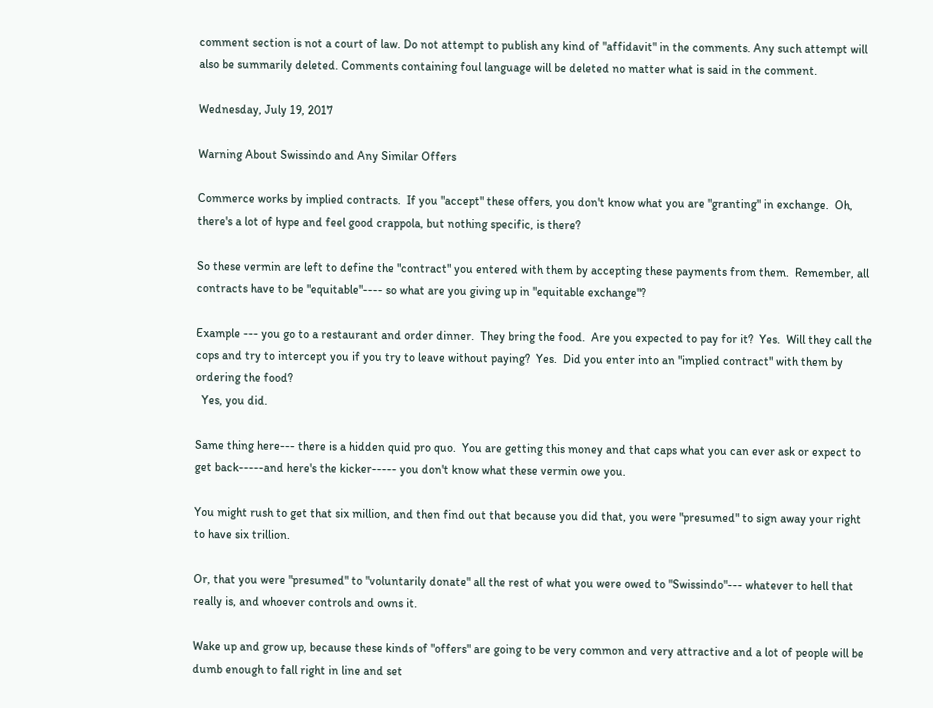comment section is not a court of law. Do not attempt to publish any kind of "affidavit" in the comments. Any such attempt will also be summarily deleted. Comments containing foul language will be deleted no matter what is said in the comment.

Wednesday, July 19, 2017

Warning About Swissindo and Any Similar Offers

Commerce works by implied contracts.  If you "accept" these offers, you don't know what you are "granting" in exchange.  Oh, there's a lot of hype and feel good crappola, but nothing specific, is there?

So these vermin are left to define the "contract" you entered with them by accepting these payments from them.  Remember, all contracts have to be "equitable"---- so what are you giving up in "equitable exchange"?

Example --- you go to a restaurant and order dinner.  They bring the food.  Are you expected to pay for it?  Yes.  Will they call the cops and try to intercept you if you try to leave without paying?  Yes.  Did you enter into an "implied contract" with them by ordering the food?
  Yes, you did.

Same thing here--- there is a hidden quid pro quo.  You are getting this money and that caps what you can ever ask or expect to get back-----and here's the kicker----- you don't know what these vermin owe you.

You might rush to get that six million, and then find out that because you did that, you were "presumed" to sign away your right to have six trillion.

Or, that you were "presumed" to "voluntarily donate" all the rest of what you were owed to "Swissindo"--- whatever to hell that really is, and whoever controls and owns it.

Wake up and grow up, because these kinds of "offers" are going to be very common and very attractive and a lot of people will be dumb enough to fall right in line and set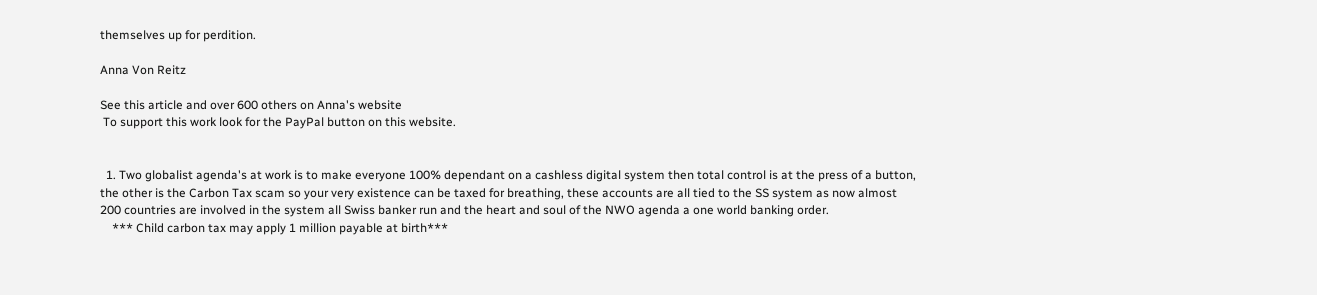themselves up for perdition.

Anna Von Reitz

See this article and over 600 others on Anna's website
 To support this work look for the PayPal button on this website.


  1. Two globalist agenda's at work is to make everyone 100% dependant on a cashless digital system then total control is at the press of a button, the other is the Carbon Tax scam so your very existence can be taxed for breathing, these accounts are all tied to the SS system as now almost 200 countries are involved in the system all Swiss banker run and the heart and soul of the NWO agenda a one world banking order.
    *** Child carbon tax may apply 1 million payable at birth***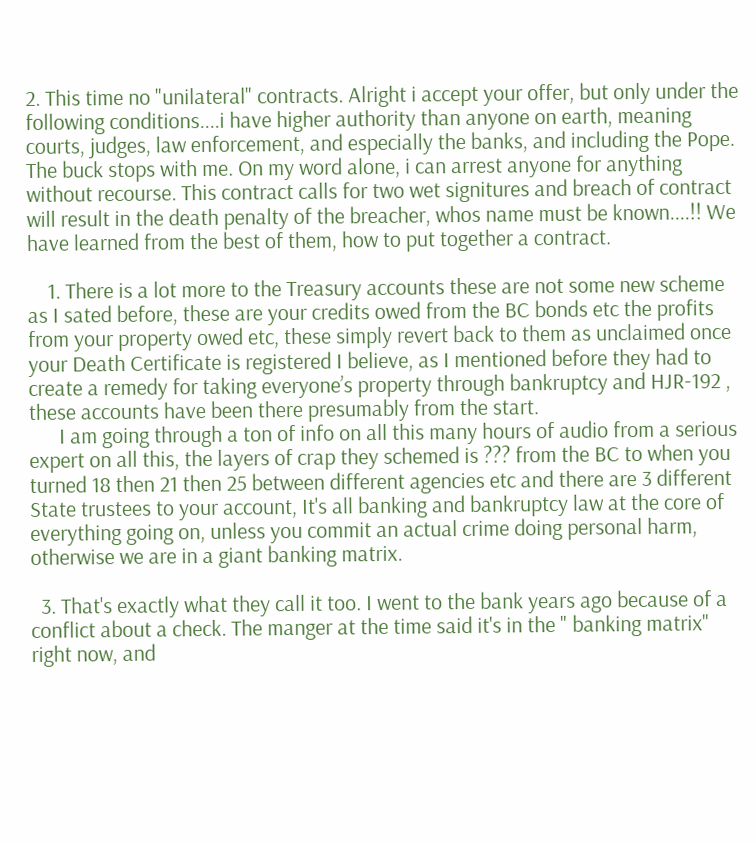2. This time no "unilateral" contracts. Alright i accept your offer, but only under the following conditions....i have higher authority than anyone on earth, meaning courts, judges, law enforcement, and especially the banks, and including the Pope. The buck stops with me. On my word alone, i can arrest anyone for anything without recourse. This contract calls for two wet signitures and breach of contract will result in the death penalty of the breacher, whos name must be known....!! We have learned from the best of them, how to put together a contract.

    1. There is a lot more to the Treasury accounts these are not some new scheme as I sated before, these are your credits owed from the BC bonds etc the profits from your property owed etc, these simply revert back to them as unclaimed once your Death Certificate is registered I believe, as I mentioned before they had to create a remedy for taking everyone’s property through bankruptcy and HJR-192 , these accounts have been there presumably from the start.
      I am going through a ton of info on all this many hours of audio from a serious expert on all this, the layers of crap they schemed is ??? from the BC to when you turned 18 then 21 then 25 between different agencies etc and there are 3 different State trustees to your account, It's all banking and bankruptcy law at the core of everything going on, unless you commit an actual crime doing personal harm, otherwise we are in a giant banking matrix.

  3. That's exactly what they call it too. I went to the bank years ago because of a conflict about a check. The manger at the time said it's in the " banking matrix" right now, and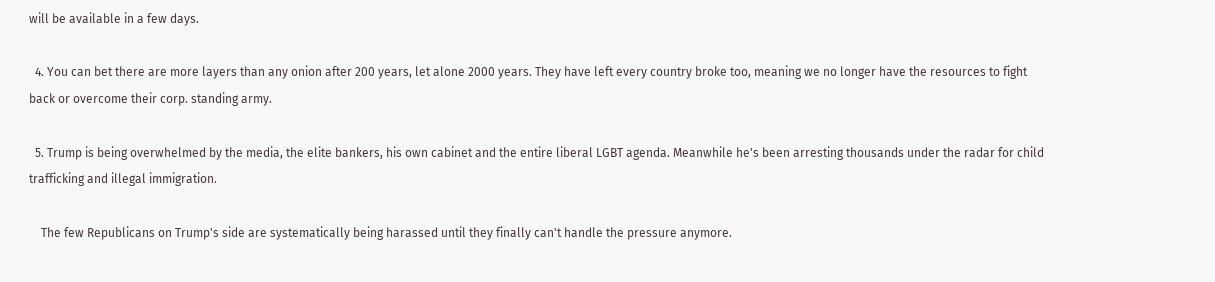will be available in a few days.

  4. You can bet there are more layers than any onion after 200 years, let alone 2000 years. They have left every country broke too, meaning we no longer have the resources to fight back or overcome their corp. standing army.

  5. Trump is being overwhelmed by the media, the elite bankers, his own cabinet and the entire liberal LGBT agenda. Meanwhile he's been arresting thousands under the radar for child trafficking and illegal immigration.

    The few Republicans on Trump's side are systematically being harassed until they finally can't handle the pressure anymore.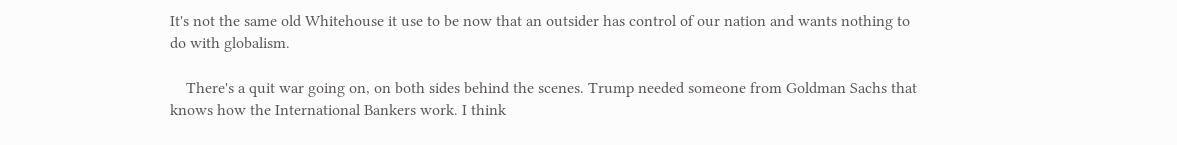It's not the same old Whitehouse it use to be now that an outsider has control of our nation and wants nothing to do with globalism.

    There's a quit war going on, on both sides behind the scenes. Trump needed someone from Goldman Sachs that knows how the International Bankers work. I think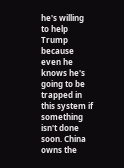he's willing to help Trump because even he knows he's going to be trapped in this system if something isn't done soon. China owns the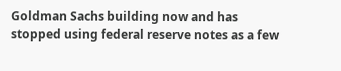Goldman Sachs building now and has stopped using federal reserve notes as a few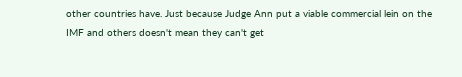other countries have. Just because Judge Ann put a viable commercial lein on the IMF and others doesn't mean they can't get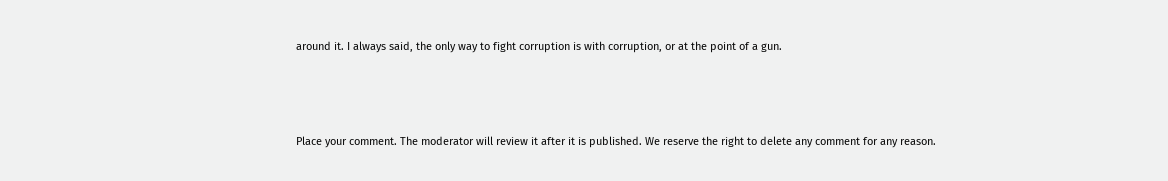around it. I always said, the only way to fight corruption is with corruption, or at the point of a gun.



Place your comment. The moderator will review it after it is published. We reserve the right to delete any comment for any reason.